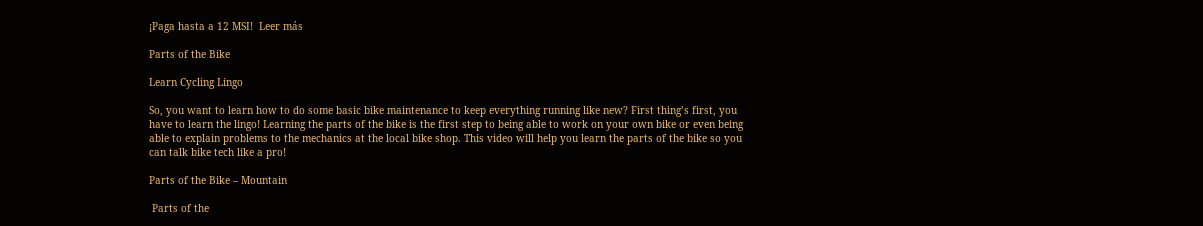¡Paga hasta a 12 MSI!  Leer más

Parts of the Bike

Learn Cycling Lingo

So, you want to learn how to do some basic bike maintenance to keep everything running like new? First thing’s first, you have to learn the lingo! Learning the parts of the bike is the first step to being able to work on your own bike or even being able to explain problems to the mechanics at the local bike shop. This video will help you learn the parts of the bike so you can talk bike tech like a pro!

Parts of the Bike – Mountain

 Parts of the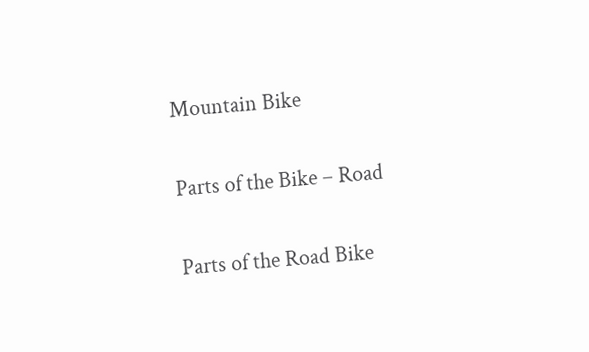Mountain Bike

Parts of the Bike – Road

Parts of the Road Bike